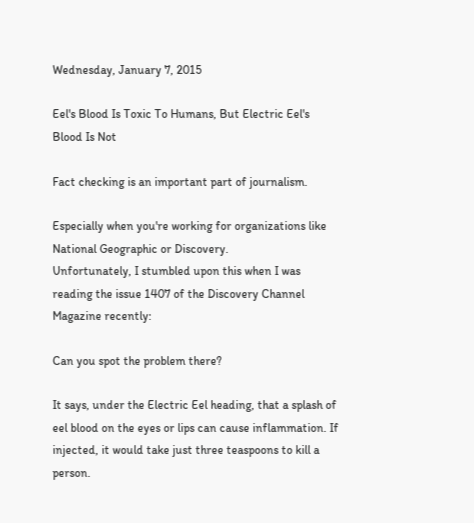Wednesday, January 7, 2015

Eel's Blood Is Toxic To Humans, But Electric Eel's Blood Is Not

Fact checking is an important part of journalism.

Especially when you're working for organizations like National Geographic or Discovery.
Unfortunately, I stumbled upon this when I was reading the issue 1407 of the Discovery Channel Magazine recently:

Can you spot the problem there?

It says, under the Electric Eel heading, that a splash of eel blood on the eyes or lips can cause inflammation. If injected, it would take just three teaspoons to kill a person.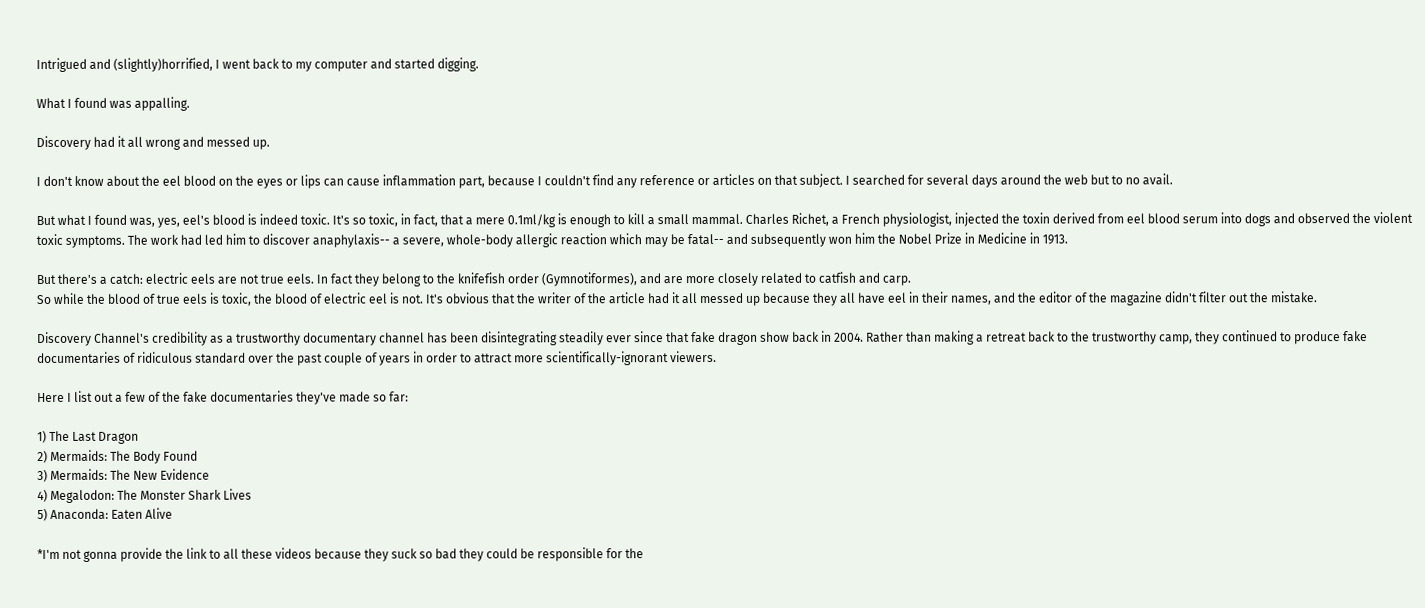Intrigued and (slightly)horrified, I went back to my computer and started digging.

What I found was appalling.

Discovery had it all wrong and messed up.

I don't know about the eel blood on the eyes or lips can cause inflammation part, because I couldn't find any reference or articles on that subject. I searched for several days around the web but to no avail.

But what I found was, yes, eel's blood is indeed toxic. It's so toxic, in fact, that a mere 0.1ml/kg is enough to kill a small mammal. Charles Richet, a French physiologist, injected the toxin derived from eel blood serum into dogs and observed the violent toxic symptoms. The work had led him to discover anaphylaxis-- a severe, whole-body allergic reaction which may be fatal-- and subsequently won him the Nobel Prize in Medicine in 1913.

But there's a catch: electric eels are not true eels. In fact they belong to the knifefish order (Gymnotiformes), and are more closely related to catfish and carp.
So while the blood of true eels is toxic, the blood of electric eel is not. It's obvious that the writer of the article had it all messed up because they all have eel in their names, and the editor of the magazine didn't filter out the mistake.

Discovery Channel's credibility as a trustworthy documentary channel has been disintegrating steadily ever since that fake dragon show back in 2004. Rather than making a retreat back to the trustworthy camp, they continued to produce fake documentaries of ridiculous standard over the past couple of years in order to attract more scientifically-ignorant viewers.

Here I list out a few of the fake documentaries they've made so far:

1) The Last Dragon
2) Mermaids: The Body Found
3) Mermaids: The New Evidence
4) Megalodon: The Monster Shark Lives
5) Anaconda: Eaten Alive

*I'm not gonna provide the link to all these videos because they suck so bad they could be responsible for the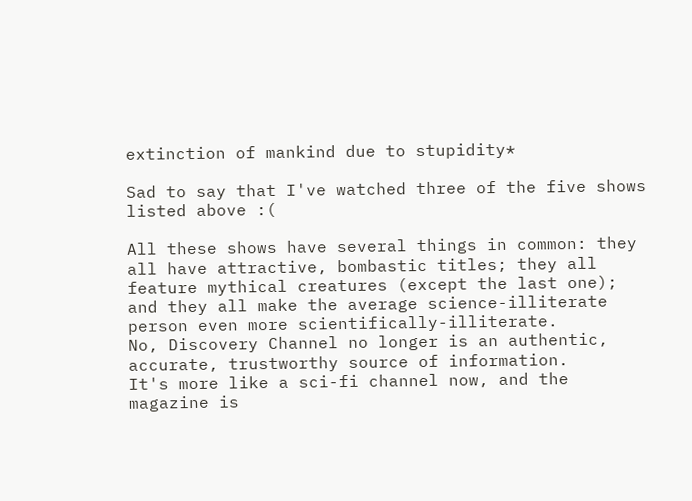extinction of mankind due to stupidity*

Sad to say that I've watched three of the five shows listed above :(

All these shows have several things in common: they all have attractive, bombastic titles; they all feature mythical creatures (except the last one); and they all make the average science-illiterate person even more scientifically-illiterate.
No, Discovery Channel no longer is an authentic, accurate, trustworthy source of information.
It's more like a sci-fi channel now, and the magazine is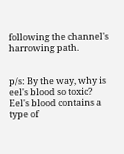following the channel's harrowing path.


p/s: By the way, why is eel's blood so toxic?
Eel's blood contains a type of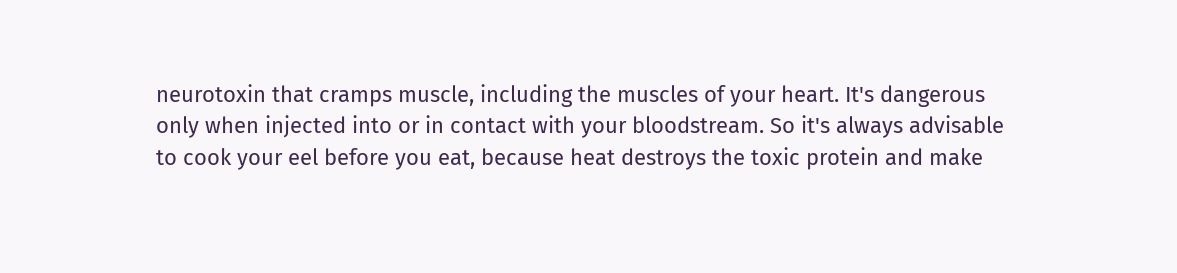neurotoxin that cramps muscle, including the muscles of your heart. It's dangerous only when injected into or in contact with your bloodstream. So it's always advisable to cook your eel before you eat, because heat destroys the toxic protein and make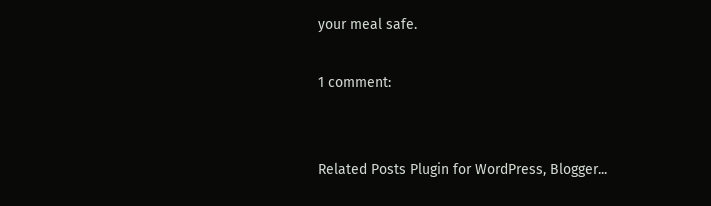your meal safe.

1 comment:


Related Posts Plugin for WordPress, Blogger...